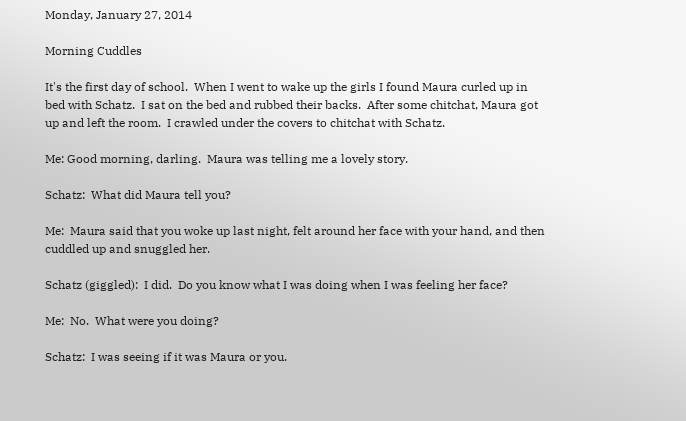Monday, January 27, 2014

Morning Cuddles

It's the first day of school.  When I went to wake up the girls I found Maura curled up in bed with Schatz.  I sat on the bed and rubbed their backs.  After some chitchat, Maura got up and left the room.  I crawled under the covers to chitchat with Schatz.

Me: Good morning, darling.  Maura was telling me a lovely story.

Schatz:  What did Maura tell you?

Me:  Maura said that you woke up last night, felt around her face with your hand, and then cuddled up and snuggled her.

Schatz (giggled):  I did.  Do you know what I was doing when I was feeling her face?

Me:  No.  What were you doing?

Schatz:  I was seeing if it was Maura or you.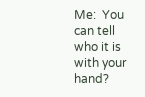Me:  You can tell who it is with your hand?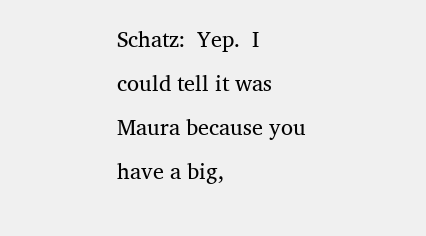Schatz:  Yep.  I could tell it was Maura because you have a big,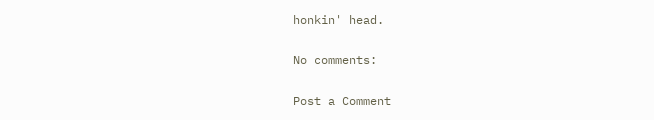honkin' head.

No comments:

Post a Comment